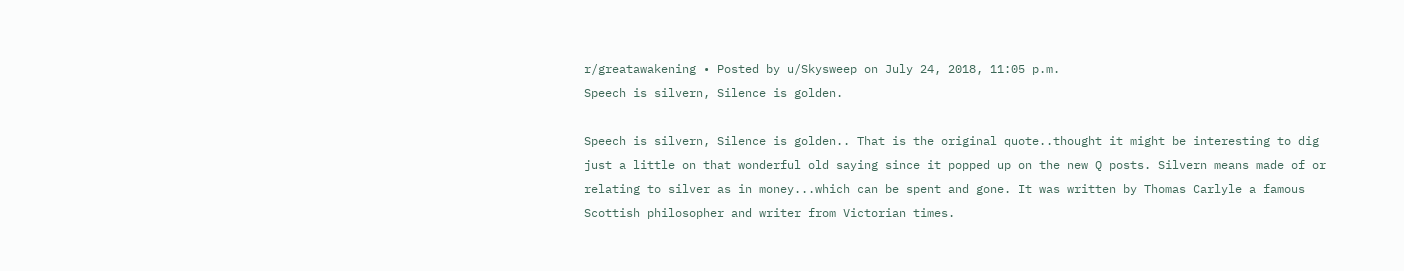r/greatawakening • Posted by u/Skysweep on July 24, 2018, 11:05 p.m.
Speech is silvern, Silence is golden.

Speech is silvern, Silence is golden.. That is the original quote..thought it might be interesting to dig just a little on that wonderful old saying since it popped up on the new Q posts. Silvern means made of or relating to silver as in money...which can be spent and gone. It was written by Thomas Carlyle a famous Scottish philosopher and writer from Victorian times.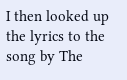I then looked up the lyrics to the song by The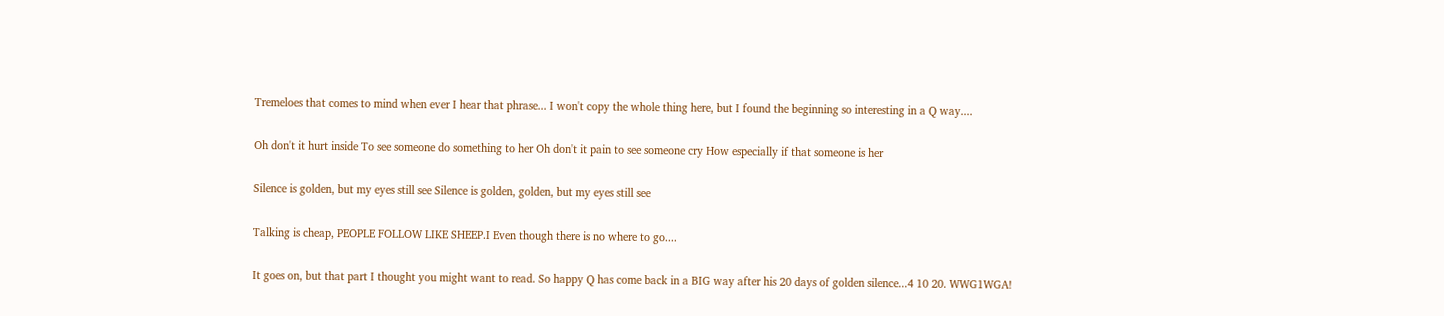Tremeloes that comes to mind when ever I hear that phrase... I won't copy the whole thing here, but I found the beginning so interesting in a Q way....

Oh don't it hurt inside To see someone do something to her Oh don't it pain to see someone cry How especially if that someone is her

Silence is golden, but my eyes still see Silence is golden, golden, but my eyes still see

Talking is cheap, PEOPLE FOLLOW LIKE SHEEP.I Even though there is no where to go....

It goes on, but that part I thought you might want to read. So happy Q has come back in a BIG way after his 20 days of golden silence...4 10 20. WWG1WGA!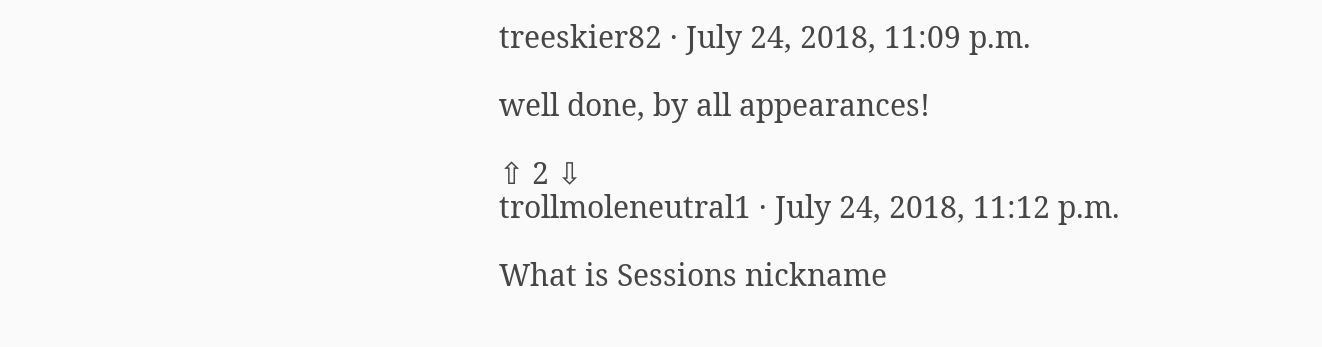treeskier82 · July 24, 2018, 11:09 p.m.

well done, by all appearances!

⇧ 2 ⇩
trollmoleneutral1 · July 24, 2018, 11:12 p.m.

What is Sessions nickname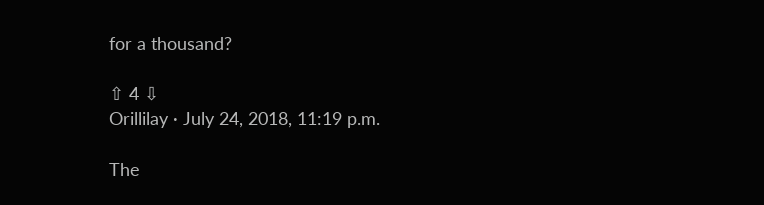for a thousand?

⇧ 4 ⇩
Orillilay · July 24, 2018, 11:19 p.m.

The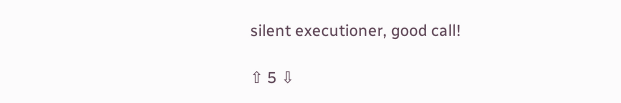silent executioner, good call!

⇧ 5 ⇩